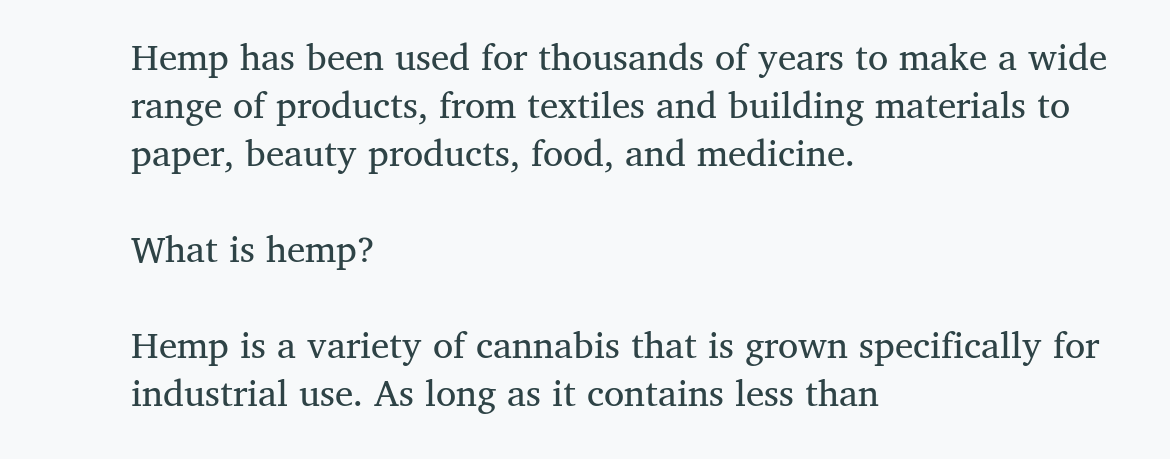Hemp has been used for thousands of years to make a wide range of products, from textiles and building materials to paper, beauty products, food, and medicine.

What is hemp?

Hemp is a variety of cannabis that is grown specifically for industrial use. As long as it contains less than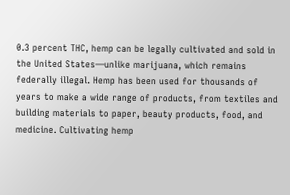0.3 percent THC, hemp can be legally cultivated and sold in the United States—unlike marijuana, which remains federally illegal. Hemp has been used for thousands of years to make a wide range of products, from textiles and building materials to paper, beauty products, food, and medicine. Cultivating hemp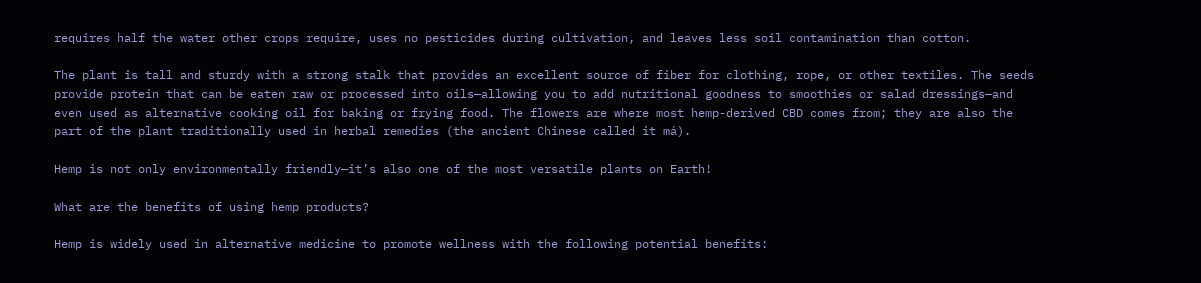requires half the water other crops require, uses no pesticides during cultivation, and leaves less soil contamination than cotton.

The plant is tall and sturdy with a strong stalk that provides an excellent source of fiber for clothing, rope, or other textiles. The seeds provide protein that can be eaten raw or processed into oils—allowing you to add nutritional goodness to smoothies or salad dressings—and even used as alternative cooking oil for baking or frying food. The flowers are where most hemp-derived CBD comes from; they are also the part of the plant traditionally used in herbal remedies (the ancient Chinese called it má).

Hemp is not only environmentally friendly—it’s also one of the most versatile plants on Earth!

What are the benefits of using hemp products?

Hemp is widely used in alternative medicine to promote wellness with the following potential benefits: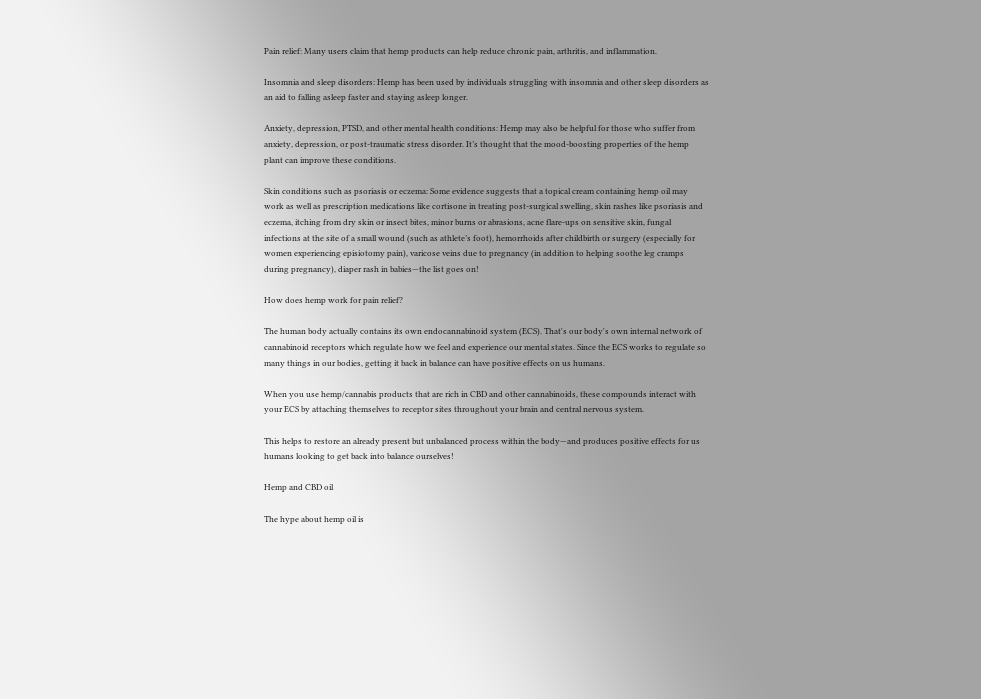Pain relief: Many users claim that hemp products can help reduce chronic pain, arthritis, and inflammation.

Insomnia and sleep disorders: Hemp has been used by individuals struggling with insomnia and other sleep disorders as an aid to falling asleep faster and staying asleep longer.

Anxiety, depression, PTSD, and other mental health conditions: Hemp may also be helpful for those who suffer from anxiety, depression, or post-traumatic stress disorder. It’s thought that the mood-boosting properties of the hemp plant can improve these conditions.

Skin conditions such as psoriasis or eczema: Some evidence suggests that a topical cream containing hemp oil may work as well as prescription medications like cortisone in treating post-surgical swelling, skin rashes like psoriasis and eczema, itching from dry skin or insect bites, minor burns or abrasions, acne flare-ups on sensitive skin, fungal infections at the site of a small wound (such as athlete’s foot), hemorrhoids after childbirth or surgery (especially for women experiencing episiotomy pain), varicose veins due to pregnancy (in addition to helping soothe leg cramps during pregnancy), diaper rash in babies—the list goes on!

How does hemp work for pain relief?

The human body actually contains its own endocannabinoid system (ECS). That's our body's own internal network of cannabinoid receptors which regulate how we feel and experience our mental states. Since the ECS works to regulate so many things in our bodies, getting it back in balance can have positive effects on us humans.

When you use hemp/cannabis products that are rich in CBD and other cannabinoids, these compounds interact with your ECS by attaching themselves to receptor sites throughout your brain and central nervous system.

This helps to restore an already present but unbalanced process within the body—and produces positive effects for us humans looking to get back into balance ourselves!

Hemp and CBD oil

The hype about hemp oil is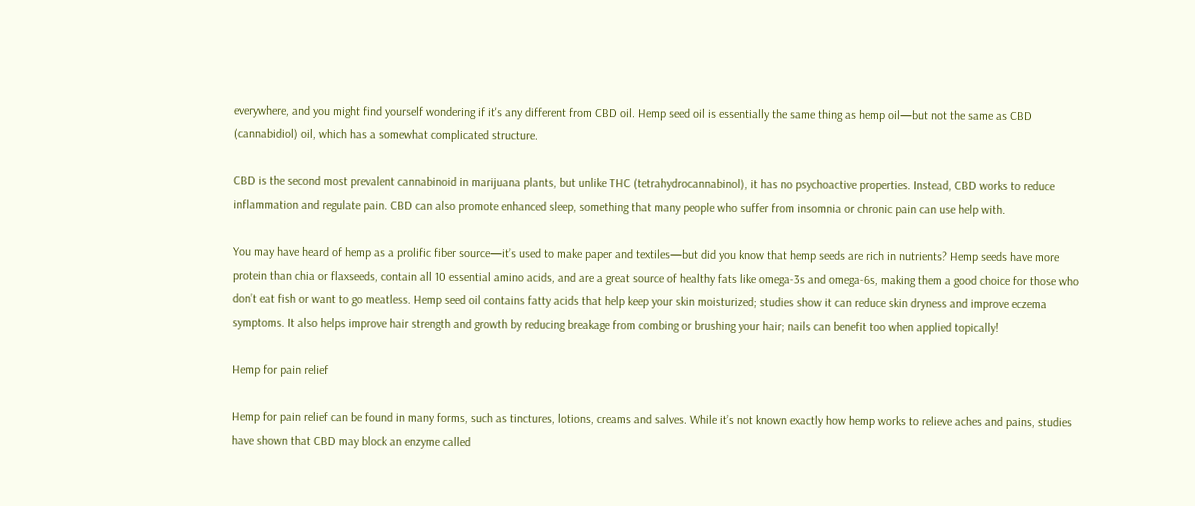everywhere, and you might find yourself wondering if it's any different from CBD oil. Hemp seed oil is essentially the same thing as hemp oil—but not the same as CBD (cannabidiol) oil, which has a somewhat complicated structure.

CBD is the second most prevalent cannabinoid in marijuana plants, but unlike THC (tetrahydrocannabinol), it has no psychoactive properties. Instead, CBD works to reduce inflammation and regulate pain. CBD can also promote enhanced sleep, something that many people who suffer from insomnia or chronic pain can use help with.

You may have heard of hemp as a prolific fiber source—it’s used to make paper and textiles—but did you know that hemp seeds are rich in nutrients? Hemp seeds have more protein than chia or flaxseeds, contain all 10 essential amino acids, and are a great source of healthy fats like omega-3s and omega-6s, making them a good choice for those who don’t eat fish or want to go meatless. Hemp seed oil contains fatty acids that help keep your skin moisturized; studies show it can reduce skin dryness and improve eczema symptoms. It also helps improve hair strength and growth by reducing breakage from combing or brushing your hair; nails can benefit too when applied topically!

Hemp for pain relief

Hemp for pain relief can be found in many forms, such as tinctures, lotions, creams and salves. While it’s not known exactly how hemp works to relieve aches and pains, studies have shown that CBD may block an enzyme called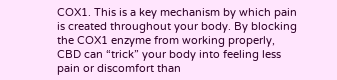COX1. This is a key mechanism by which pain is created throughout your body. By blocking the COX1 enzyme from working properly, CBD can “trick” your body into feeling less pain or discomfort than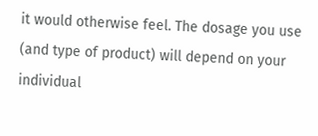it would otherwise feel. The dosage you use (and type of product) will depend on your individual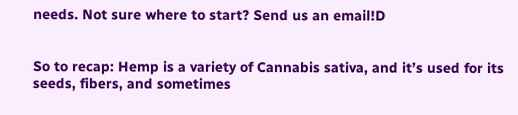needs. Not sure where to start? Send us an email!D


So to recap: Hemp is a variety of Cannabis sativa, and it’s used for its seeds, fibers, and sometimes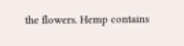the flowers. Hemp contains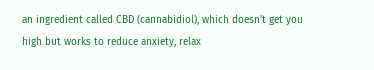an ingredient called CBD (cannabidiol), which doesn't get you high but works to reduce anxiety, relax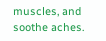muscles, and soothe aches.